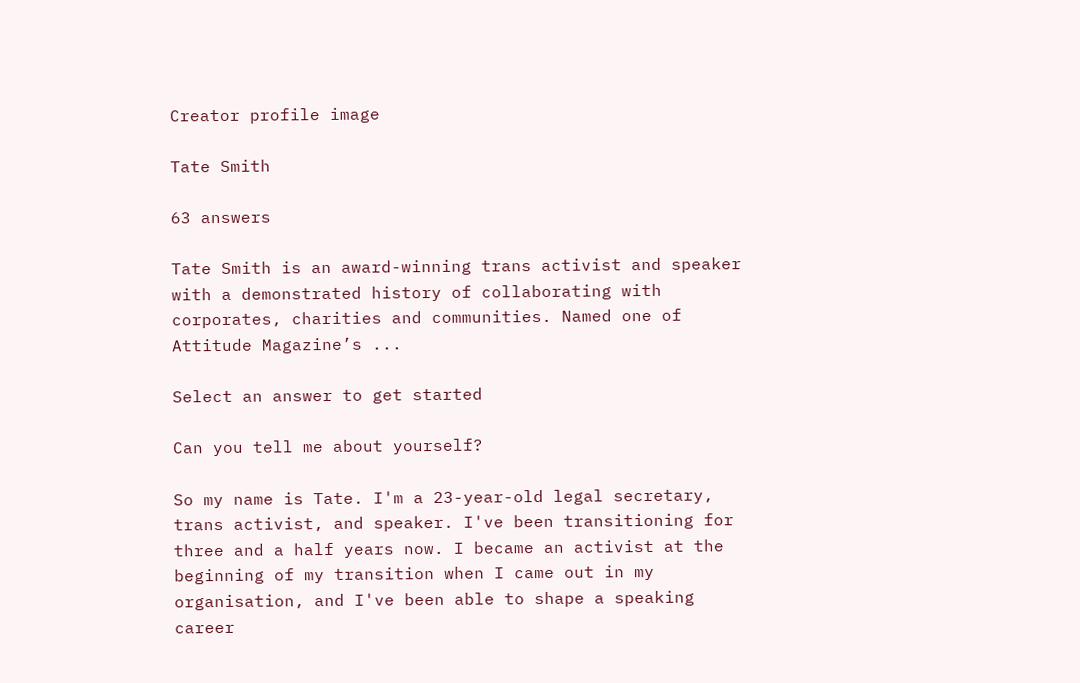Creator profile image

Tate Smith

63 answers

Tate Smith is an award-winning trans activist and speaker with a demonstrated history of collaborating with corporates, charities and communities. Named one of Attitude Magazine’s ...

Select an answer to get started

Can you tell me about yourself?

So my name is Tate. I'm a 23-year-old legal secretary, trans activist, and speaker. I've been transitioning for three and a half years now. I became an activist at the beginning of my transition when I came out in my organisation, and I've been able to shape a speaking career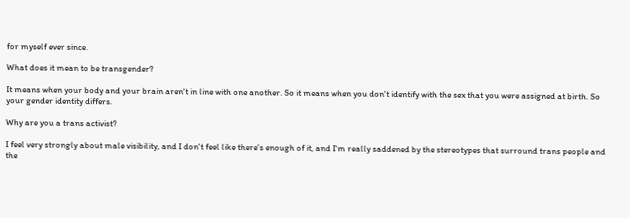for myself ever since.

What does it mean to be transgender?

It means when your body and your brain aren't in line with one another. So it means when you don't identify with the sex that you were assigned at birth. So your gender identity differs.

Why are you a trans activist?

I feel very strongly about male visibility, and I don't feel like there's enough of it, and I'm really saddened by the stereotypes that surround trans people and the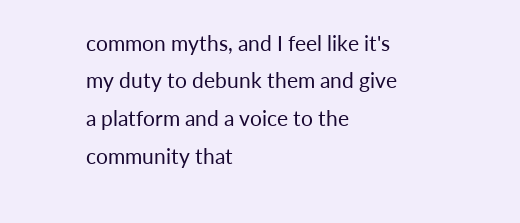common myths, and I feel like it's my duty to debunk them and give a platform and a voice to the community that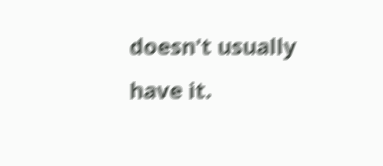doesn't usually have it.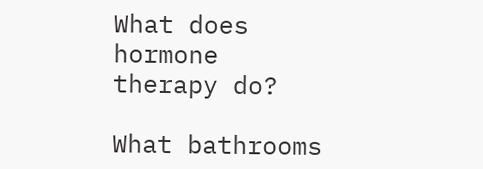What does hormone therapy do?

What bathrooms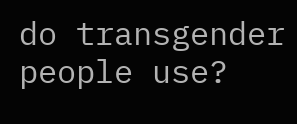do transgender people use?